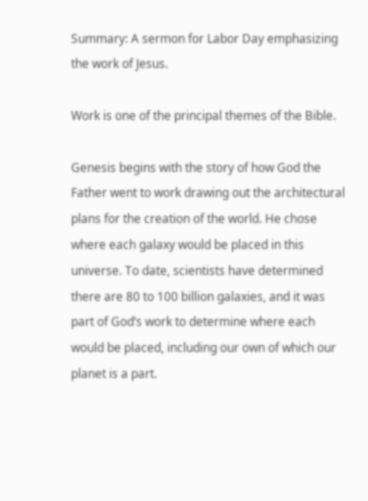Summary: A sermon for Labor Day emphasizing the work of Jesus.

Work is one of the principal themes of the Bible.

Genesis begins with the story of how God the Father went to work drawing out the architectural plans for the creation of the world. He chose where each galaxy would be placed in this universe. To date, scientists have determined there are 80 to 100 billion galaxies, and it was part of God’s work to determine where each would be placed, including our own of which our planet is a part.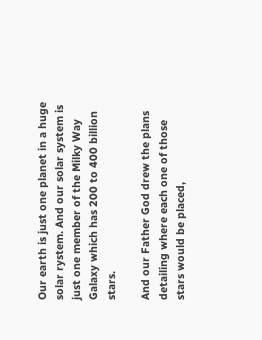Our earth is just one planet in a huge solar rystem. And our solar system is just one member of the Milky Way Galaxy which has 200 to 400 billion stars.

And our Father God drew the plans detailing where each one of those stars would be placed,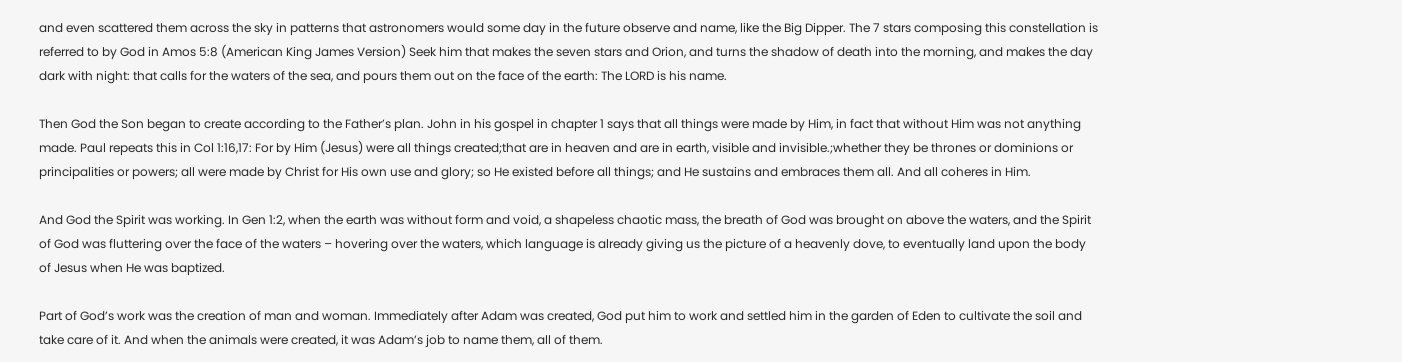and even scattered them across the sky in patterns that astronomers would some day in the future observe and name, like the Big Dipper. The 7 stars composing this constellation is referred to by God in Amos 5:8 (American King James Version) Seek him that makes the seven stars and Orion, and turns the shadow of death into the morning, and makes the day dark with night: that calls for the waters of the sea, and pours them out on the face of the earth: The LORD is his name.

Then God the Son began to create according to the Father’s plan. John in his gospel in chapter 1 says that all things were made by Him, in fact that without Him was not anything made. Paul repeats this in Col 1:16,17: For by Him (Jesus) were all things created;that are in heaven and are in earth, visible and invisible.;whether they be thrones or dominions or principalities or powers; all were made by Christ for His own use and glory; so He existed before all things; and He sustains and embraces them all. And all coheres in Him.

And God the Spirit was working. In Gen 1:2, when the earth was without form and void, a shapeless chaotic mass, the breath of God was brought on above the waters, and the Spirit of God was fluttering over the face of the waters – hovering over the waters, which language is already giving us the picture of a heavenly dove, to eventually land upon the body of Jesus when He was baptized.

Part of God’s work was the creation of man and woman. Immediately after Adam was created, God put him to work and settled him in the garden of Eden to cultivate the soil and take care of it. And when the animals were created, it was Adam’s job to name them, all of them.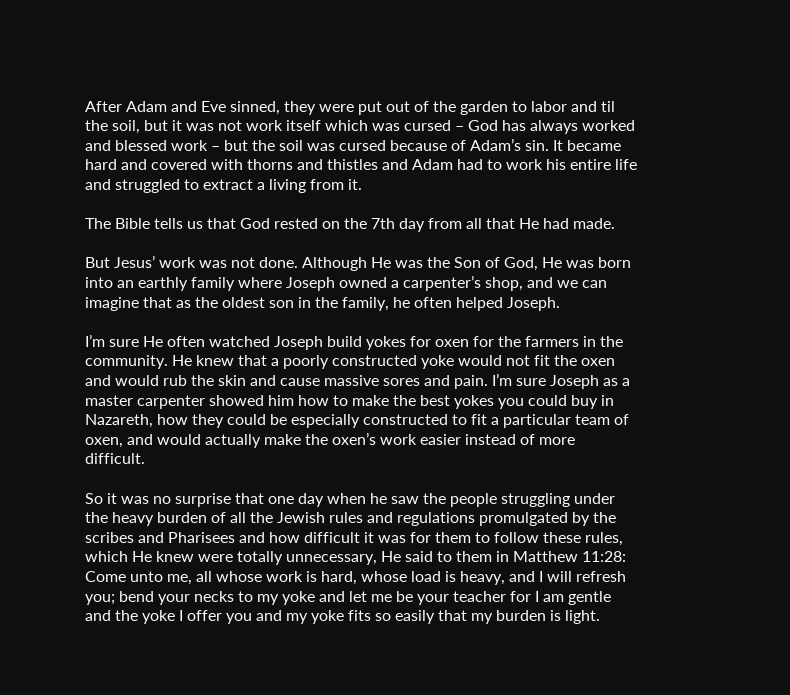After Adam and Eve sinned, they were put out of the garden to labor and til the soil, but it was not work itself which was cursed – God has always worked and blessed work – but the soil was cursed because of Adam’s sin. It became hard and covered with thorns and thistles and Adam had to work his entire life and struggled to extract a living from it.

The Bible tells us that God rested on the 7th day from all that He had made.

But Jesus’ work was not done. Although He was the Son of God, He was born into an earthly family where Joseph owned a carpenter’s shop, and we can imagine that as the oldest son in the family, he often helped Joseph.

I’m sure He often watched Joseph build yokes for oxen for the farmers in the community. He knew that a poorly constructed yoke would not fit the oxen and would rub the skin and cause massive sores and pain. I’m sure Joseph as a master carpenter showed him how to make the best yokes you could buy in Nazareth, how they could be especially constructed to fit a particular team of oxen, and would actually make the oxen’s work easier instead of more difficult.

So it was no surprise that one day when he saw the people struggling under the heavy burden of all the Jewish rules and regulations promulgated by the scribes and Pharisees and how difficult it was for them to follow these rules, which He knew were totally unnecessary, He said to them in Matthew 11:28: Come unto me, all whose work is hard, whose load is heavy, and I will refresh you; bend your necks to my yoke and let me be your teacher for I am gentle and the yoke I offer you and my yoke fits so easily that my burden is light.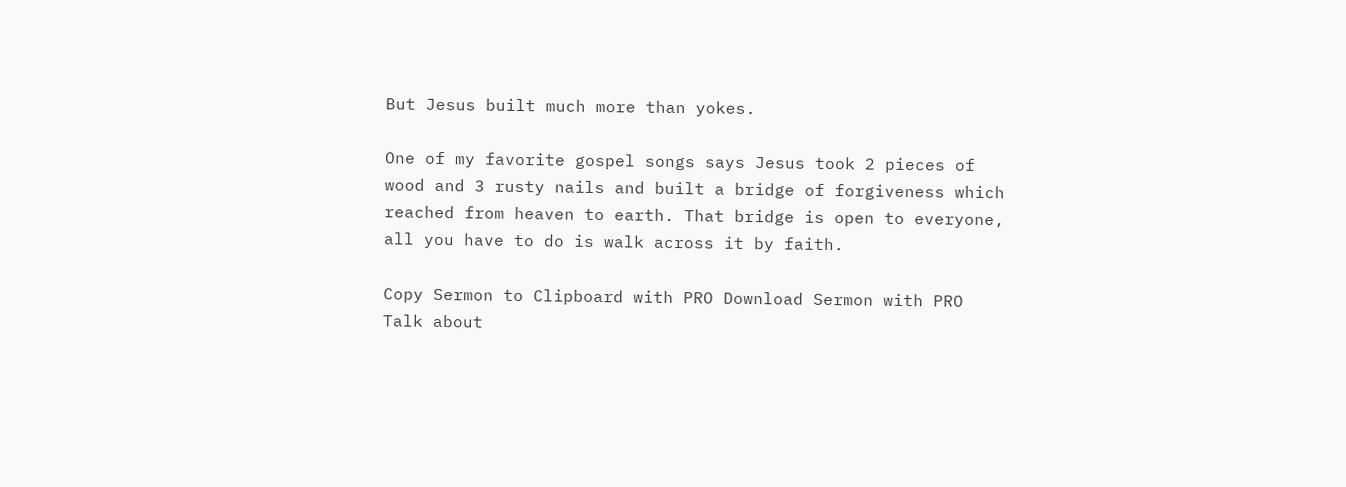But Jesus built much more than yokes.

One of my favorite gospel songs says Jesus took 2 pieces of wood and 3 rusty nails and built a bridge of forgiveness which reached from heaven to earth. That bridge is open to everyone, all you have to do is walk across it by faith.

Copy Sermon to Clipboard with PRO Download Sermon with PRO
Talk about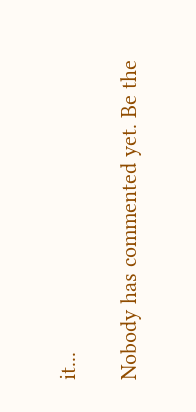it...

Nobody has commented yet. Be the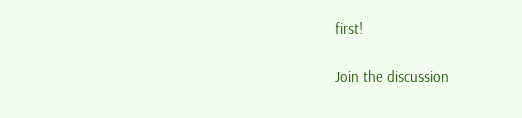first!

Join the discussion